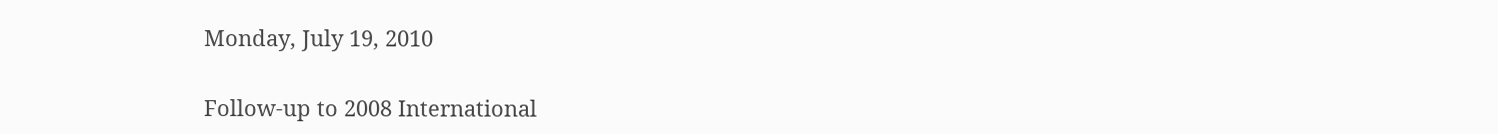Monday, July 19, 2010

Follow-up to 2008 International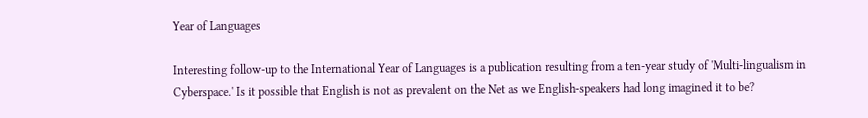Year of Languages

Interesting follow-up to the International Year of Languages is a publication resulting from a ten-year study of 'Multi-lingualism in Cyberspace.' Is it possible that English is not as prevalent on the Net as we English-speakers had long imagined it to be?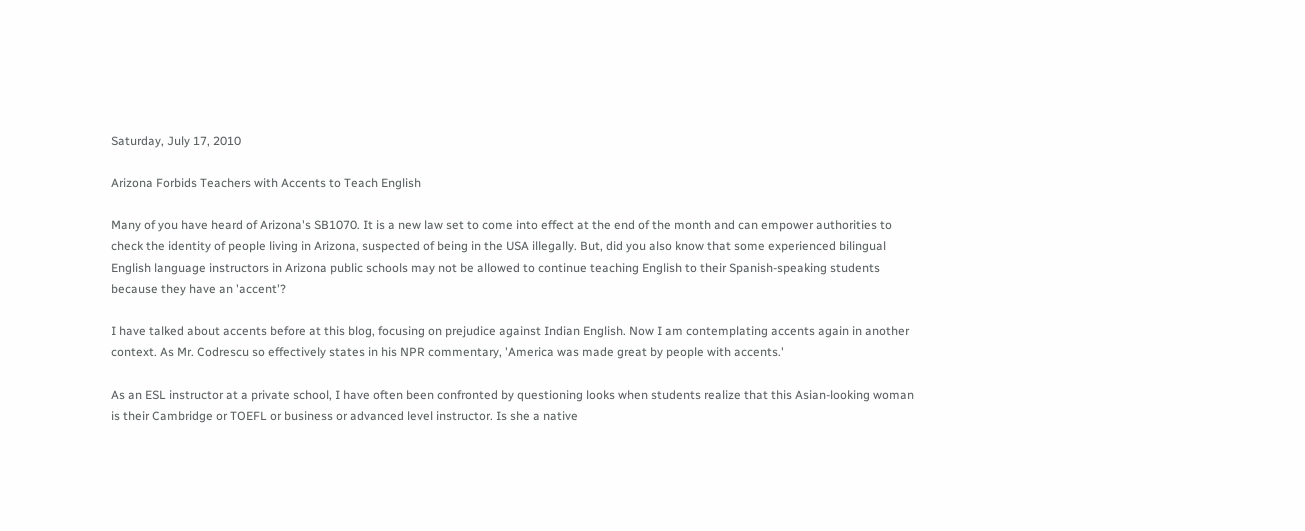Saturday, July 17, 2010

Arizona Forbids Teachers with Accents to Teach English

Many of you have heard of Arizona's SB1070. It is a new law set to come into effect at the end of the month and can empower authorities to check the identity of people living in Arizona, suspected of being in the USA illegally. But, did you also know that some experienced bilingual English language instructors in Arizona public schools may not be allowed to continue teaching English to their Spanish-speaking students because they have an 'accent'?

I have talked about accents before at this blog, focusing on prejudice against Indian English. Now I am contemplating accents again in another context. As Mr. Codrescu so effectively states in his NPR commentary, 'America was made great by people with accents.'

As an ESL instructor at a private school, I have often been confronted by questioning looks when students realize that this Asian-looking woman is their Cambridge or TOEFL or business or advanced level instructor. Is she a native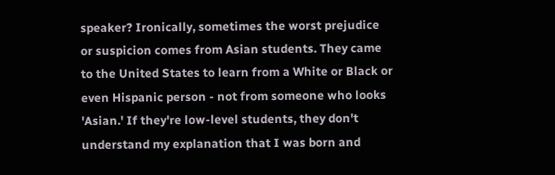speaker? Ironically, sometimes the worst prejudice or suspicion comes from Asian students. They came to the United States to learn from a White or Black or even Hispanic person - not from someone who looks 'Asian.' If they're low-level students, they don't understand my explanation that I was born and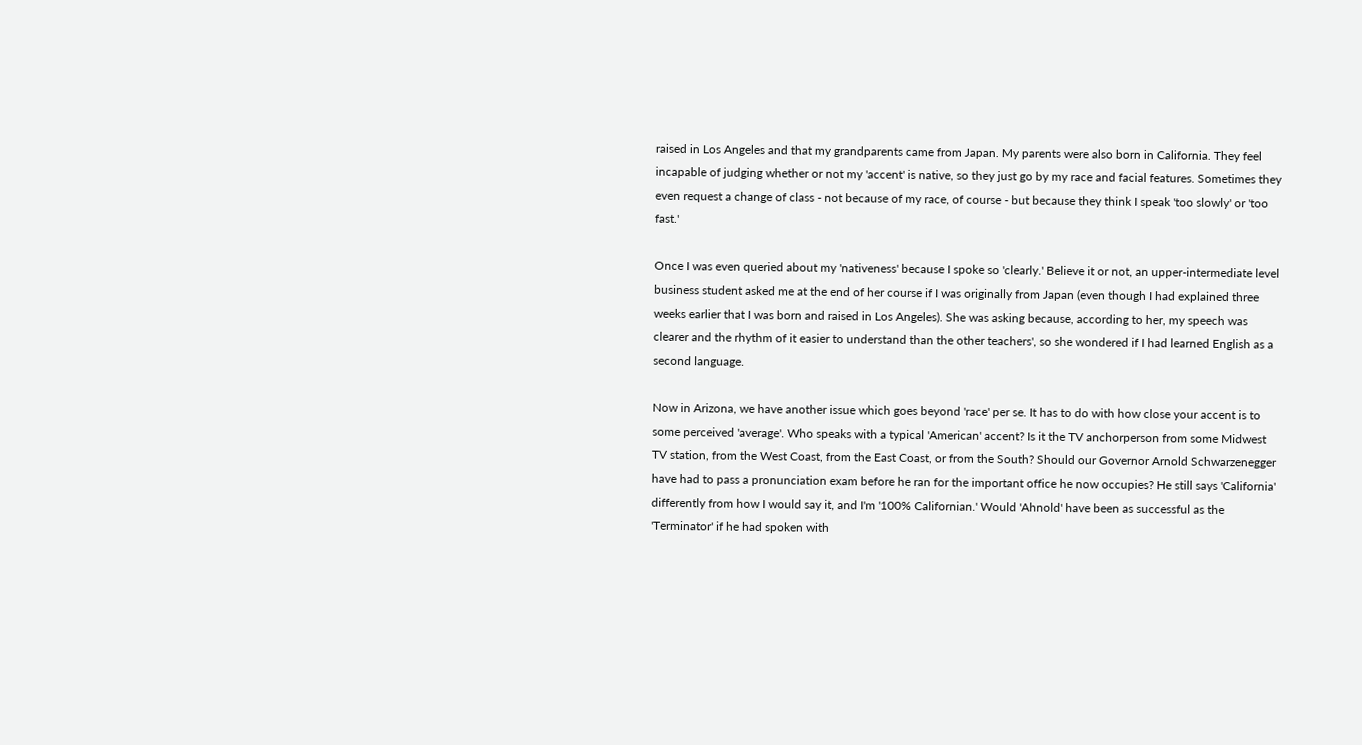raised in Los Angeles and that my grandparents came from Japan. My parents were also born in California. They feel incapable of judging whether or not my 'accent' is native, so they just go by my race and facial features. Sometimes they even request a change of class - not because of my race, of course - but because they think I speak 'too slowly' or 'too fast.'

Once I was even queried about my 'nativeness' because I spoke so 'clearly.' Believe it or not, an upper-intermediate level business student asked me at the end of her course if I was originally from Japan (even though I had explained three weeks earlier that I was born and raised in Los Angeles). She was asking because, according to her, my speech was clearer and the rhythm of it easier to understand than the other teachers', so she wondered if I had learned English as a second language.

Now in Arizona, we have another issue which goes beyond 'race' per se. It has to do with how close your accent is to some perceived 'average'. Who speaks with a typical 'American' accent? Is it the TV anchorperson from some Midwest TV station, from the West Coast, from the East Coast, or from the South? Should our Governor Arnold Schwarzenegger have had to pass a pronunciation exam before he ran for the important office he now occupies? He still says 'California' differently from how I would say it, and I'm '100% Californian.' Would 'Ahnold' have been as successful as the 'Terminator' if he had spoken with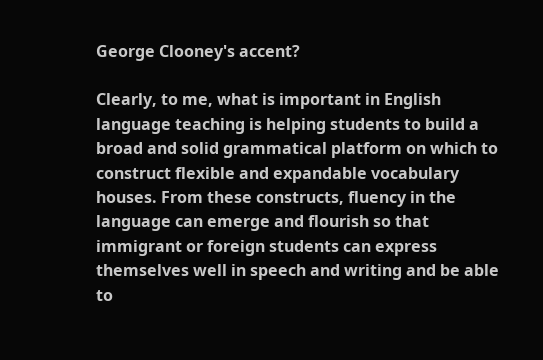George Clooney's accent?

Clearly, to me, what is important in English language teaching is helping students to build a broad and solid grammatical platform on which to construct flexible and expandable vocabulary houses. From these constructs, fluency in the language can emerge and flourish so that immigrant or foreign students can express themselves well in speech and writing and be able to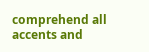comprehend all accents and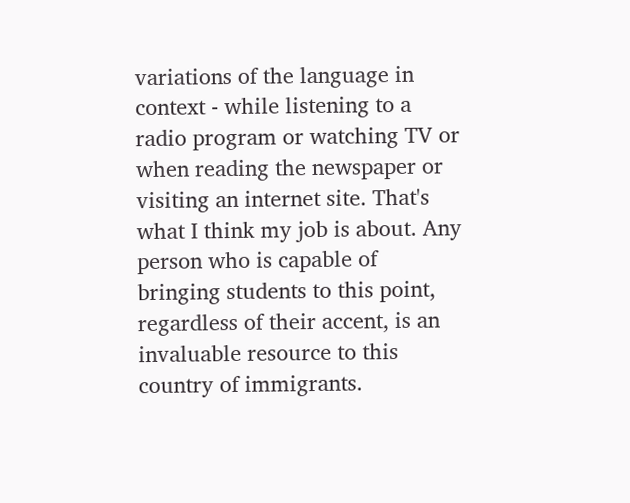variations of the language in context - while listening to a radio program or watching TV or when reading the newspaper or visiting an internet site. That's what I think my job is about. Any person who is capable of bringing students to this point, regardless of their accent, is an invaluable resource to this country of immigrants.